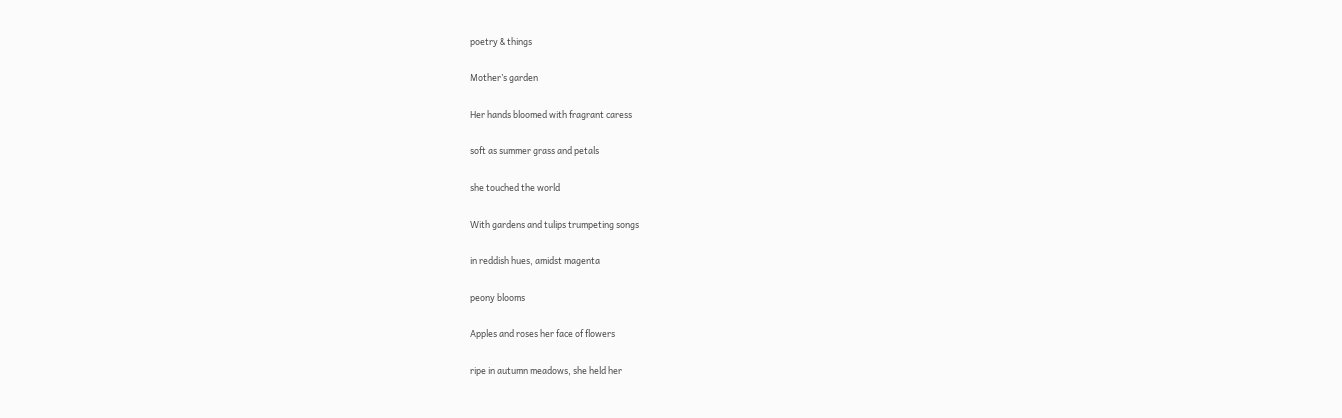poetry & things

Mother’s garden

Her hands bloomed with fragrant caress

soft as summer grass and petals

she touched the world

With gardens and tulips trumpeting songs

in reddish hues, amidst magenta

peony blooms

Apples and roses her face of flowers

ripe in autumn meadows, she held her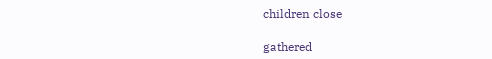children close

gathered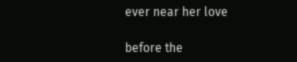ever near her love

before the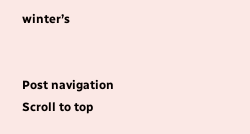winter’s


Post navigation
Scroll to top